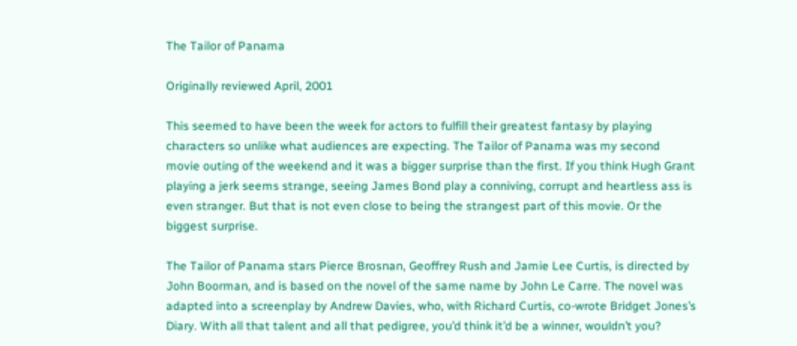The Tailor of Panama

Originally reviewed April, 2001

This seemed to have been the week for actors to fulfill their greatest fantasy by playing characters so unlike what audiences are expecting. The Tailor of Panama was my second movie outing of the weekend and it was a bigger surprise than the first. If you think Hugh Grant playing a jerk seems strange, seeing James Bond play a conniving, corrupt and heartless ass is even stranger. But that is not even close to being the strangest part of this movie. Or the biggest surprise.

The Tailor of Panama stars Pierce Brosnan, Geoffrey Rush and Jamie Lee Curtis, is directed by John Boorman, and is based on the novel of the same name by John Le Carre. The novel was adapted into a screenplay by Andrew Davies, who, with Richard Curtis, co-wrote Bridget Jones’s Diary. With all that talent and all that pedigree, you’d think it’d be a winner, wouldn’t you?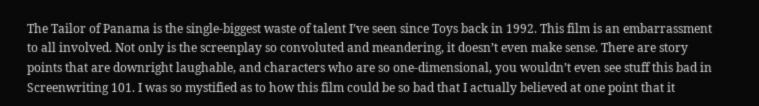The Tailor of Panama is the single-biggest waste of talent I’ve seen since Toys back in 1992. This film is an embarrassment to all involved. Not only is the screenplay so convoluted and meandering, it doesn’t even make sense. There are story points that are downright laughable, and characters who are so one-dimensional, you wouldn’t even see stuff this bad in Screenwriting 101. I was so mystified as to how this film could be so bad that I actually believed at one point that it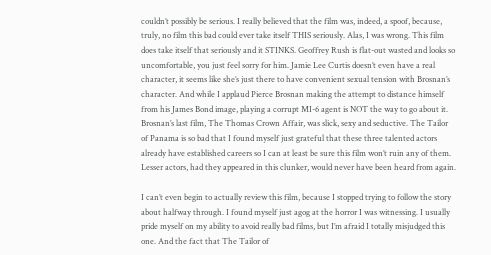couldn’t possibly be serious. I really believed that the film was, indeed, a spoof, because, truly, no film this bad could ever take itself THIS seriously. Alas, I was wrong. This film does take itself that seriously and it STINKS. Geoffrey Rush is flat-out wasted and looks so uncomfortable, you just feel sorry for him. Jamie Lee Curtis doesn’t even have a real character, it seems like she’s just there to have convenient sexual tension with Brosnan’s character. And while I applaud Pierce Brosnan making the attempt to distance himself from his James Bond image, playing a corrupt MI-6 agent is NOT the way to go about it. Brosnan’s last film, The Thomas Crown Affair, was slick, sexy and seductive. The Tailor of Panama is so bad that I found myself just grateful that these three talented actors already have established careers so I can at least be sure this film won’t ruin any of them. Lesser actors, had they appeared in this clunker, would never have been heard from again.

I can’t even begin to actually review this film, because I stopped trying to follow the story about halfway through. I found myself just agog at the horror I was witnessing. I usually pride myself on my ability to avoid really bad films, but I’m afraid I totally misjudged this one. And the fact that The Tailor of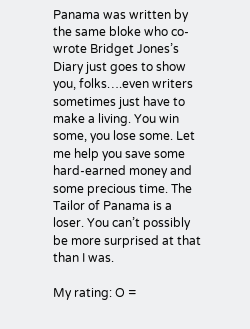Panama was written by the same bloke who co-wrote Bridget Jones’s Diary just goes to show you, folks….even writers sometimes just have to make a living. You win some, you lose some. Let me help you save some hard-earned money and some precious time. The Tailor of Panama is a loser. You can’t possibly be more surprised at that than I was.

My rating: O =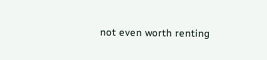not even worth renting